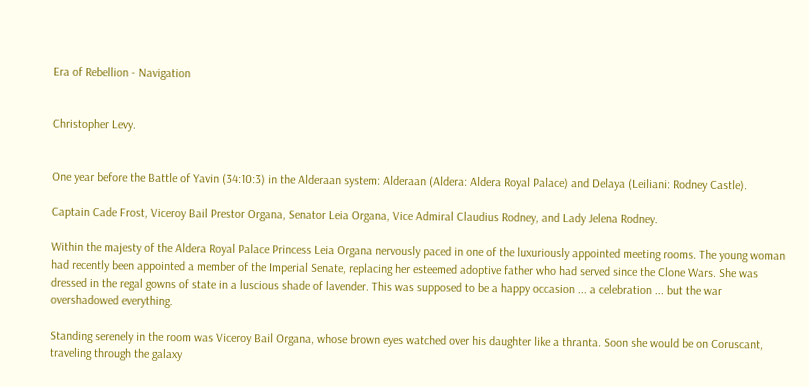Era of Rebellion - Navigation


Christopher Levy.


One year before the Battle of Yavin (34:10:3) in the Alderaan system: Alderaan (Aldera: Aldera Royal Palace) and Delaya (Leiliani: Rodney Castle).

Captain Cade Frost, Viceroy Bail Prestor Organa, Senator Leia Organa, Vice Admiral Claudius Rodney, and Lady Jelena Rodney.

Within the majesty of the Aldera Royal Palace Princess Leia Organa nervously paced in one of the luxuriously appointed meeting rooms. The young woman had recently been appointed a member of the Imperial Senate, replacing her esteemed adoptive father who had served since the Clone Wars. She was dressed in the regal gowns of state in a luscious shade of lavender. This was supposed to be a happy occasion ... a celebration ... but the war overshadowed everything.

Standing serenely in the room was Viceroy Bail Organa, whose brown eyes watched over his daughter like a thranta. Soon she would be on Coruscant, traveling through the galaxy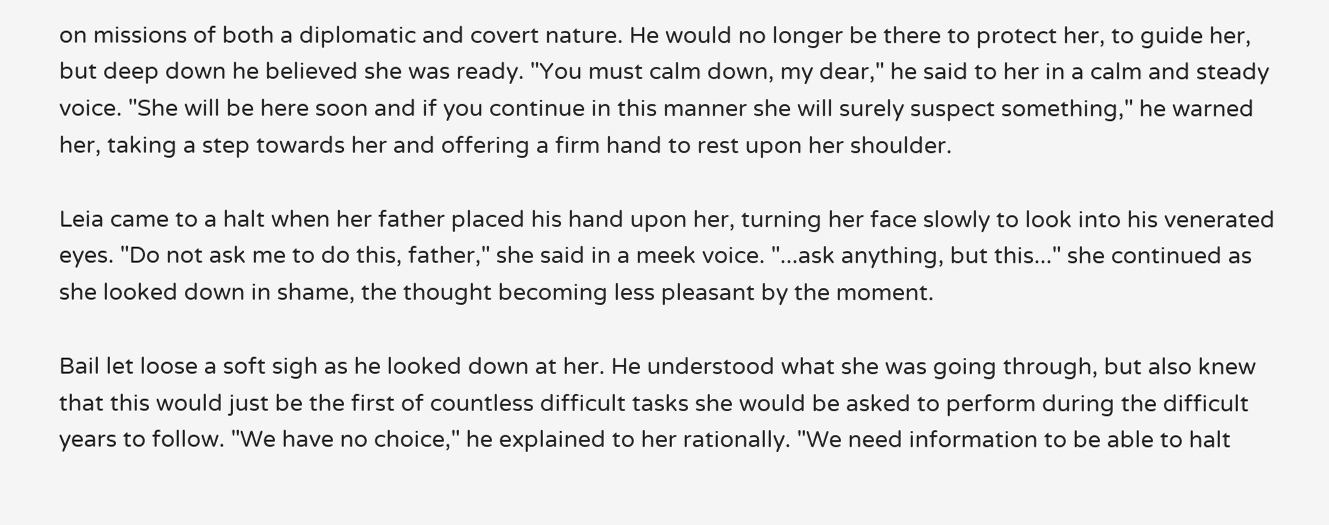on missions of both a diplomatic and covert nature. He would no longer be there to protect her, to guide her, but deep down he believed she was ready. "You must calm down, my dear," he said to her in a calm and steady voice. "She will be here soon and if you continue in this manner she will surely suspect something," he warned her, taking a step towards her and offering a firm hand to rest upon her shoulder.

Leia came to a halt when her father placed his hand upon her, turning her face slowly to look into his venerated eyes. "Do not ask me to do this, father," she said in a meek voice. "...ask anything, but this..." she continued as she looked down in shame, the thought becoming less pleasant by the moment.

Bail let loose a soft sigh as he looked down at her. He understood what she was going through, but also knew that this would just be the first of countless difficult tasks she would be asked to perform during the difficult years to follow. "We have no choice," he explained to her rationally. "We need information to be able to halt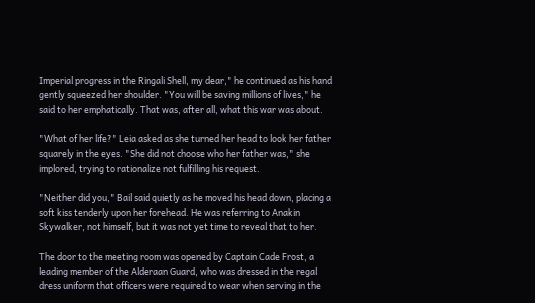Imperial progress in the Ringali Shell, my dear," he continued as his hand gently squeezed her shoulder. "You will be saving millions of lives," he said to her emphatically. That was, after all, what this war was about.

"What of her life?" Leia asked as she turned her head to look her father squarely in the eyes. "She did not choose who her father was," she implored, trying to rationalize not fulfilling his request.

"Neither did you," Bail said quietly as he moved his head down, placing a soft kiss tenderly upon her forehead. He was referring to Anakin Skywalker, not himself, but it was not yet time to reveal that to her.

The door to the meeting room was opened by Captain Cade Frost, a leading member of the Alderaan Guard, who was dressed in the regal dress uniform that officers were required to wear when serving in the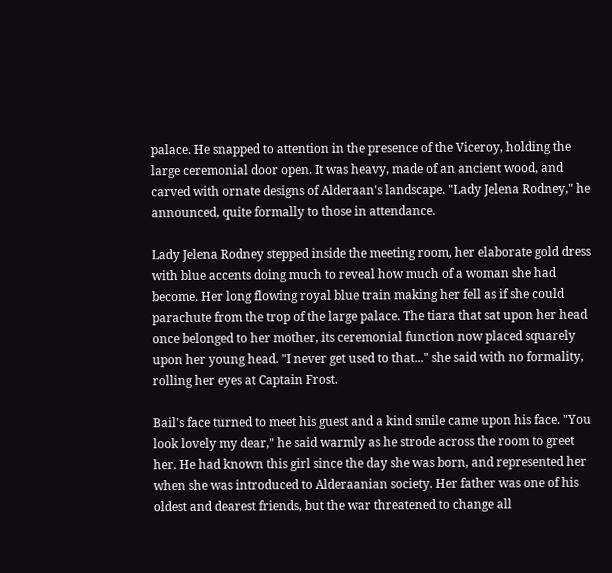palace. He snapped to attention in the presence of the Viceroy, holding the large ceremonial door open. It was heavy, made of an ancient wood, and carved with ornate designs of Alderaan's landscape. "Lady Jelena Rodney," he announced, quite formally to those in attendance.

Lady Jelena Rodney stepped inside the meeting room, her elaborate gold dress with blue accents doing much to reveal how much of a woman she had become. Her long flowing royal blue train making her fell as if she could parachute from the trop of the large palace. The tiara that sat upon her head once belonged to her mother, its ceremonial function now placed squarely upon her young head. "I never get used to that..." she said with no formality, rolling her eyes at Captain Frost.

Bail's face turned to meet his guest and a kind smile came upon his face. "You look lovely my dear," he said warmly as he strode across the room to greet her. He had known this girl since the day she was born, and represented her when she was introduced to Alderaanian society. Her father was one of his oldest and dearest friends, but the war threatened to change all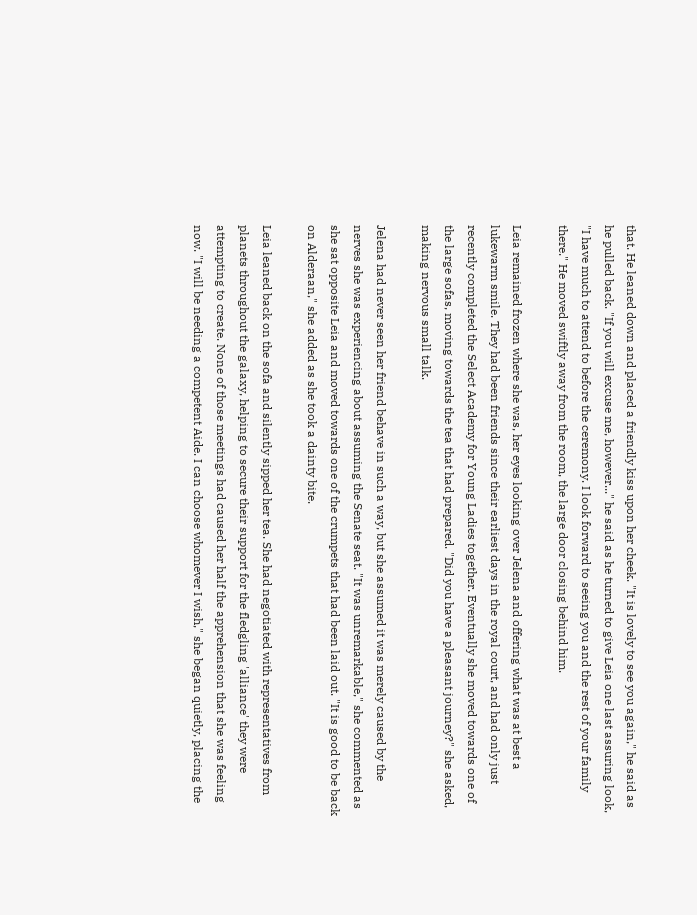that. He leaned down and placed a friendly kiss upon her cheek. "It is lovely to see you again," he said as he pulled back. "If you will excuse me, however..." he said as he turned to give Leia one last assuring look, "I have much to attend to before the ceremony. I look forward to seeing you and the rest of your family there." He moved swiftly away from the room, the large door closing behind him.

Leia remained frozen where she was, her eyes looking over Jelena and offering what was at best a lukewarm smile. They had been friends since their earliest days in the royal court, and had only just recently completed the Select Academy for Young Ladies together. Eventually she moved towards one of the large sofas, moving towards the tea that had prepared. "Did you have a pleasant journey?" she asked, making nervous small talk.

Jelena had never seen her friend behave in such a way, but she assumed it was merely caused by the nerves she was experiencing about assuming the Senate seat. "It was unremarkable," she commented as she sat opposite Leia and moved towards one of the crumpets that had been laid out. "It is good to be back on Alderaan," she added as she took a dainty bite.

Leia leaned back on the sofa and silently sipped her tea. She had negotiated with representatives from planets throughout the galaxy, helping to secure their support for the fledgling 'alliance' they were attempting to create. None of those meetings had caused her half the apprehension that she was feeling now. "I will be needing a competent Aide. I can choose whomever I wish," she began quietly, placing the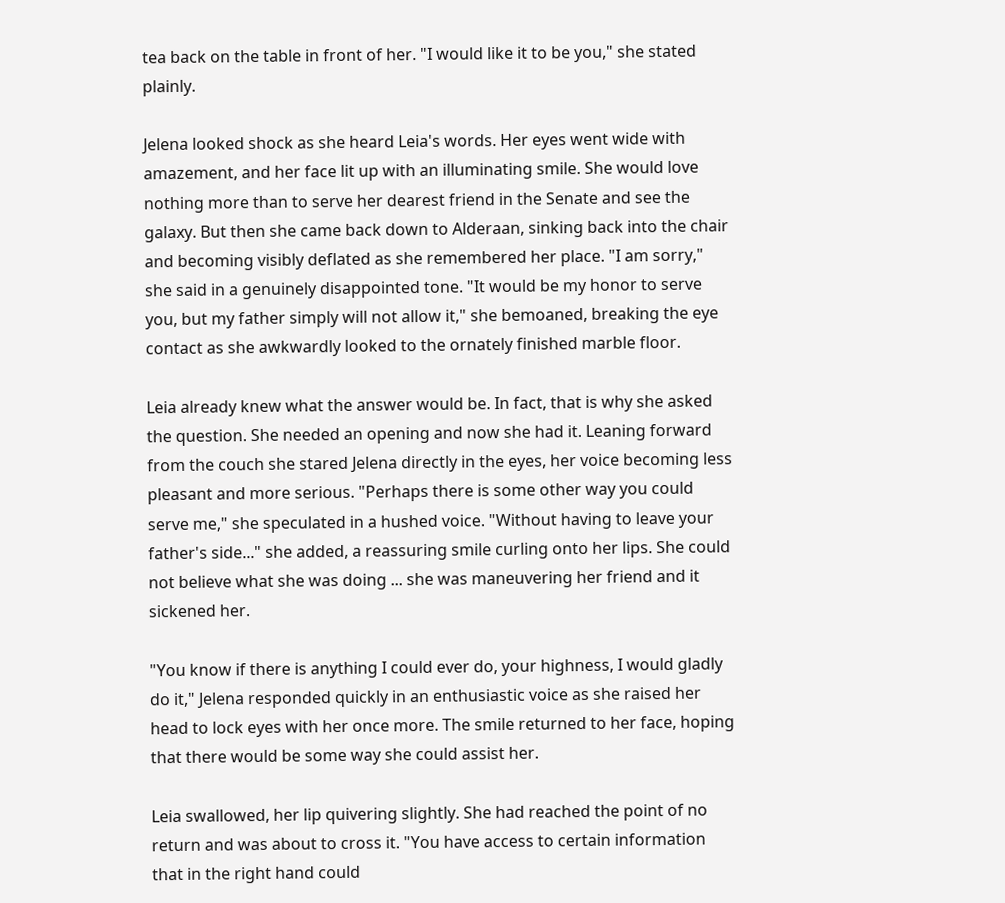tea back on the table in front of her. "I would like it to be you," she stated plainly.

Jelena looked shock as she heard Leia's words. Her eyes went wide with amazement, and her face lit up with an illuminating smile. She would love nothing more than to serve her dearest friend in the Senate and see the galaxy. But then she came back down to Alderaan, sinking back into the chair and becoming visibly deflated as she remembered her place. "I am sorry," she said in a genuinely disappointed tone. "It would be my honor to serve you, but my father simply will not allow it," she bemoaned, breaking the eye contact as she awkwardly looked to the ornately finished marble floor.

Leia already knew what the answer would be. In fact, that is why she asked the question. She needed an opening and now she had it. Leaning forward from the couch she stared Jelena directly in the eyes, her voice becoming less pleasant and more serious. "Perhaps there is some other way you could serve me," she speculated in a hushed voice. "Without having to leave your father's side..." she added, a reassuring smile curling onto her lips. She could not believe what she was doing ... she was maneuvering her friend and it sickened her.

"You know if there is anything I could ever do, your highness, I would gladly do it," Jelena responded quickly in an enthusiastic voice as she raised her head to lock eyes with her once more. The smile returned to her face, hoping that there would be some way she could assist her.

Leia swallowed, her lip quivering slightly. She had reached the point of no return and was about to cross it. "You have access to certain information that in the right hand could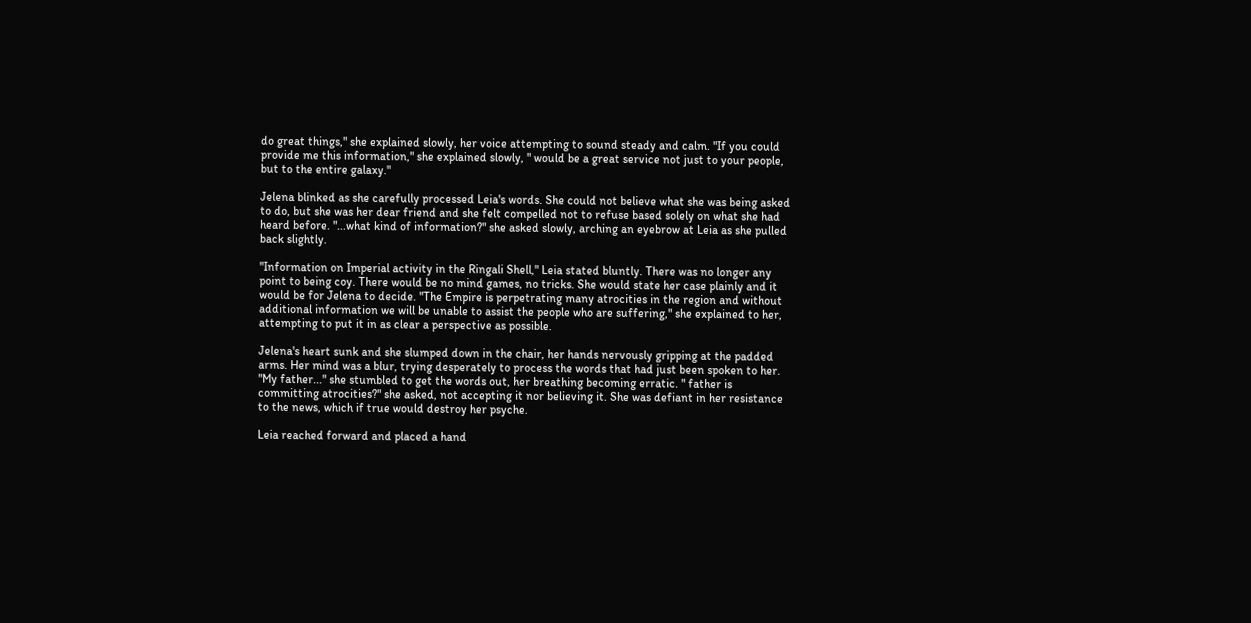do great things," she explained slowly, her voice attempting to sound steady and calm. "If you could provide me this information," she explained slowly, " would be a great service not just to your people, but to the entire galaxy."

Jelena blinked as she carefully processed Leia's words. She could not believe what she was being asked to do, but she was her dear friend and she felt compelled not to refuse based solely on what she had heard before. "...what kind of information?" she asked slowly, arching an eyebrow at Leia as she pulled back slightly.

"Information on Imperial activity in the Ringali Shell," Leia stated bluntly. There was no longer any point to being coy. There would be no mind games, no tricks. She would state her case plainly and it would be for Jelena to decide. "The Empire is perpetrating many atrocities in the region and without additional information we will be unable to assist the people who are suffering," she explained to her, attempting to put it in as clear a perspective as possible.

Jelena's heart sunk and she slumped down in the chair, her hands nervously gripping at the padded arms. Her mind was a blur, trying desperately to process the words that had just been spoken to her. "My father..." she stumbled to get the words out, her breathing becoming erratic. " father is committing atrocities?" she asked, not accepting it nor believing it. She was defiant in her resistance to the news, which if true would destroy her psyche.

Leia reached forward and placed a hand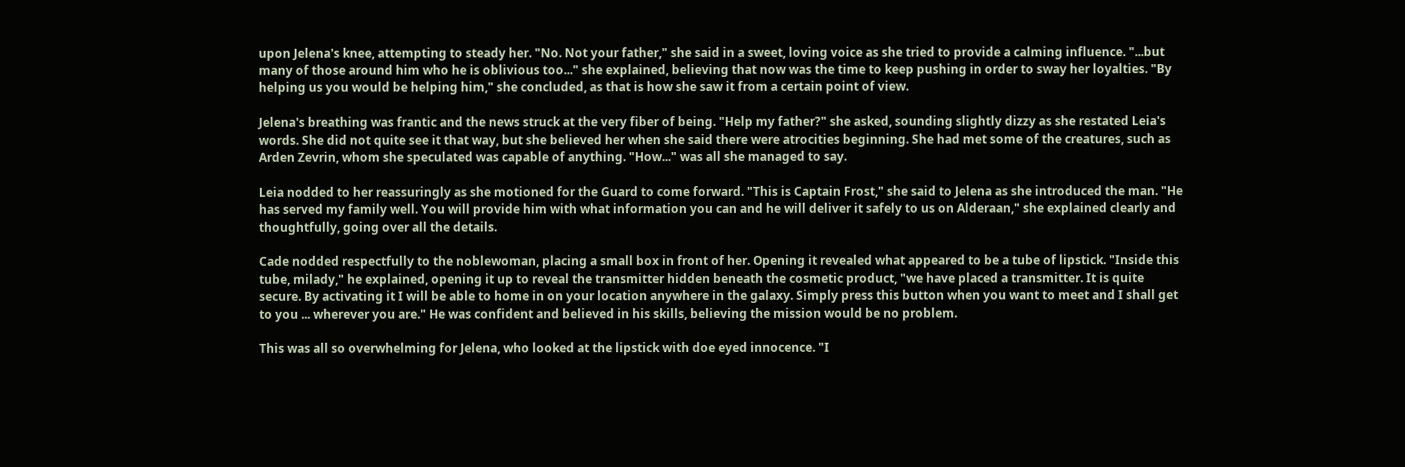upon Jelena's knee, attempting to steady her. "No. Not your father," she said in a sweet, loving voice as she tried to provide a calming influence. "...but many of those around him who he is oblivious too..." she explained, believing that now was the time to keep pushing in order to sway her loyalties. "By helping us you would be helping him," she concluded, as that is how she saw it from a certain point of view.

Jelena's breathing was frantic and the news struck at the very fiber of being. "Help my father?" she asked, sounding slightly dizzy as she restated Leia's words. She did not quite see it that way, but she believed her when she said there were atrocities beginning. She had met some of the creatures, such as Arden Zevrin, whom she speculated was capable of anything. "How..." was all she managed to say.

Leia nodded to her reassuringly as she motioned for the Guard to come forward. "This is Captain Frost," she said to Jelena as she introduced the man. "He has served my family well. You will provide him with what information you can and he will deliver it safely to us on Alderaan," she explained clearly and thoughtfully, going over all the details.

Cade nodded respectfully to the noblewoman, placing a small box in front of her. Opening it revealed what appeared to be a tube of lipstick. "Inside this tube, milady," he explained, opening it up to reveal the transmitter hidden beneath the cosmetic product, "we have placed a transmitter. It is quite secure. By activating it I will be able to home in on your location anywhere in the galaxy. Simply press this button when you want to meet and I shall get to you ... wherever you are." He was confident and believed in his skills, believing the mission would be no problem.

This was all so overwhelming for Jelena, who looked at the lipstick with doe eyed innocence. "I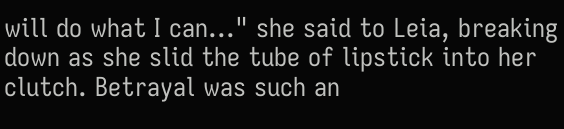will do what I can..." she said to Leia, breaking down as she slid the tube of lipstick into her clutch. Betrayal was such an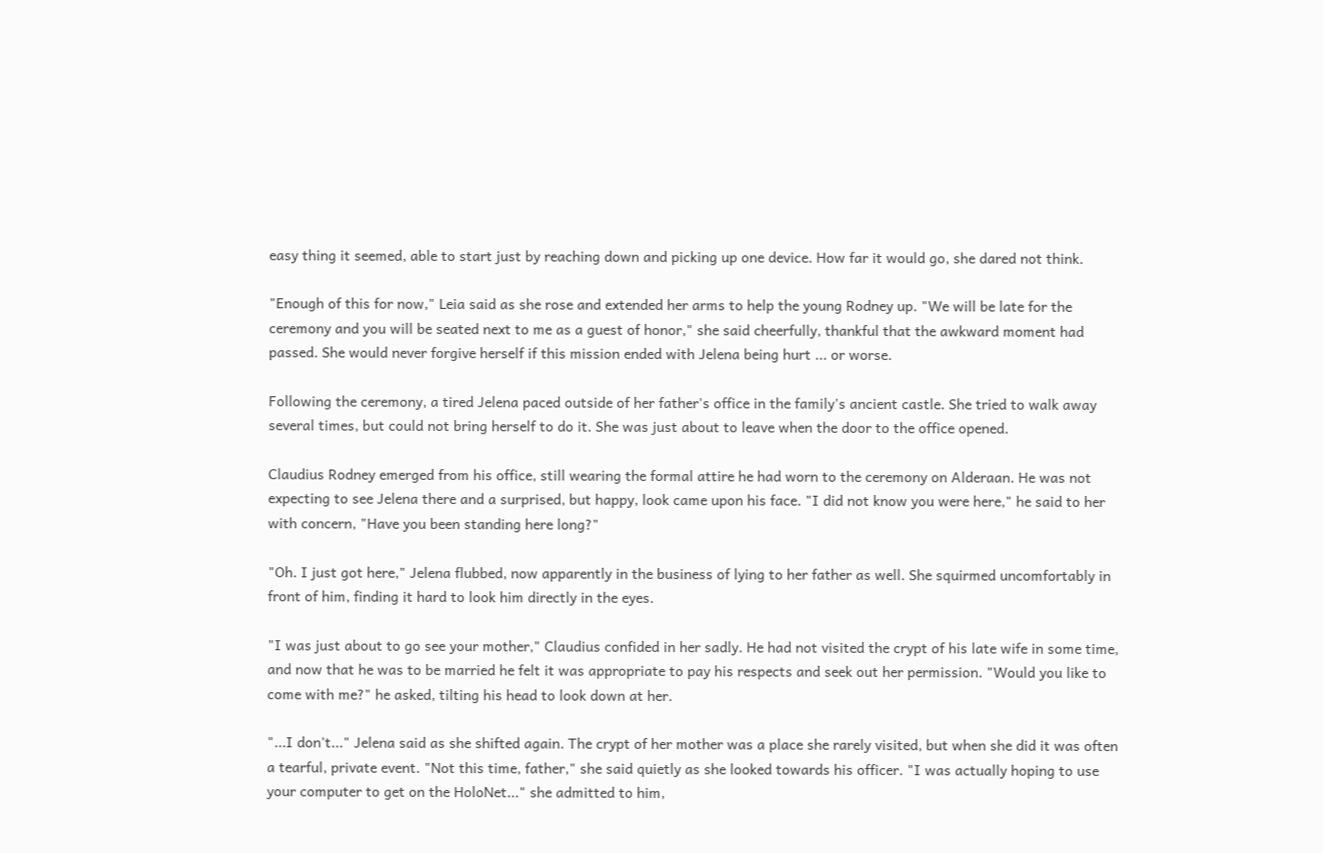easy thing it seemed, able to start just by reaching down and picking up one device. How far it would go, she dared not think.

"Enough of this for now," Leia said as she rose and extended her arms to help the young Rodney up. "We will be late for the ceremony and you will be seated next to me as a guest of honor," she said cheerfully, thankful that the awkward moment had passed. She would never forgive herself if this mission ended with Jelena being hurt ... or worse.

Following the ceremony, a tired Jelena paced outside of her father's office in the family's ancient castle. She tried to walk away several times, but could not bring herself to do it. She was just about to leave when the door to the office opened.

Claudius Rodney emerged from his office, still wearing the formal attire he had worn to the ceremony on Alderaan. He was not expecting to see Jelena there and a surprised, but happy, look came upon his face. "I did not know you were here," he said to her with concern, "Have you been standing here long?"

"Oh. I just got here," Jelena flubbed, now apparently in the business of lying to her father as well. She squirmed uncomfortably in front of him, finding it hard to look him directly in the eyes.

"I was just about to go see your mother," Claudius confided in her sadly. He had not visited the crypt of his late wife in some time, and now that he was to be married he felt it was appropriate to pay his respects and seek out her permission. "Would you like to come with me?" he asked, tilting his head to look down at her.

"...I don't..." Jelena said as she shifted again. The crypt of her mother was a place she rarely visited, but when she did it was often a tearful, private event. "Not this time, father," she said quietly as she looked towards his officer. "I was actually hoping to use your computer to get on the HoloNet..." she admitted to him,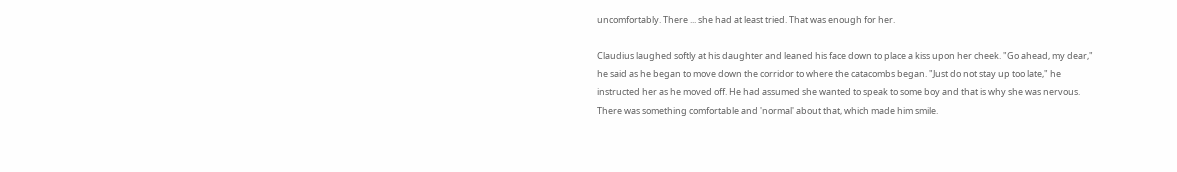uncomfortably. There ... she had at least tried. That was enough for her.

Claudius laughed softly at his daughter and leaned his face down to place a kiss upon her cheek. "Go ahead, my dear," he said as he began to move down the corridor to where the catacombs began. "Just do not stay up too late," he instructed her as he moved off. He had assumed she wanted to speak to some boy and that is why she was nervous. There was something comfortable and 'normal' about that, which made him smile.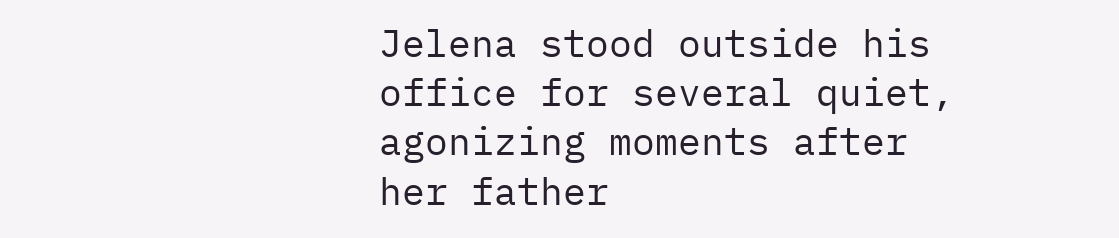Jelena stood outside his office for several quiet, agonizing moments after her father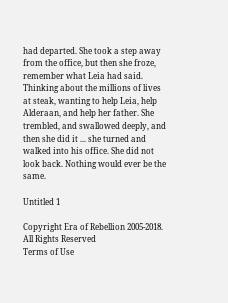had departed. She took a step away from the office, but then she froze, remember what Leia had said. Thinking about the millions of lives at steak, wanting to help Leia, help Alderaan, and help her father. She trembled, and swallowed deeply, and then she did it ... she turned and walked into his office. She did not look back. Nothing would ever be the same.

Untitled 1

Copyright Era of Rebellion 2005-2018. All Rights Reserved
Terms of Use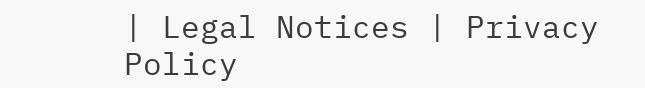| Legal Notices | Privacy Policy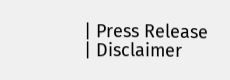| Press Release | Disclaimer